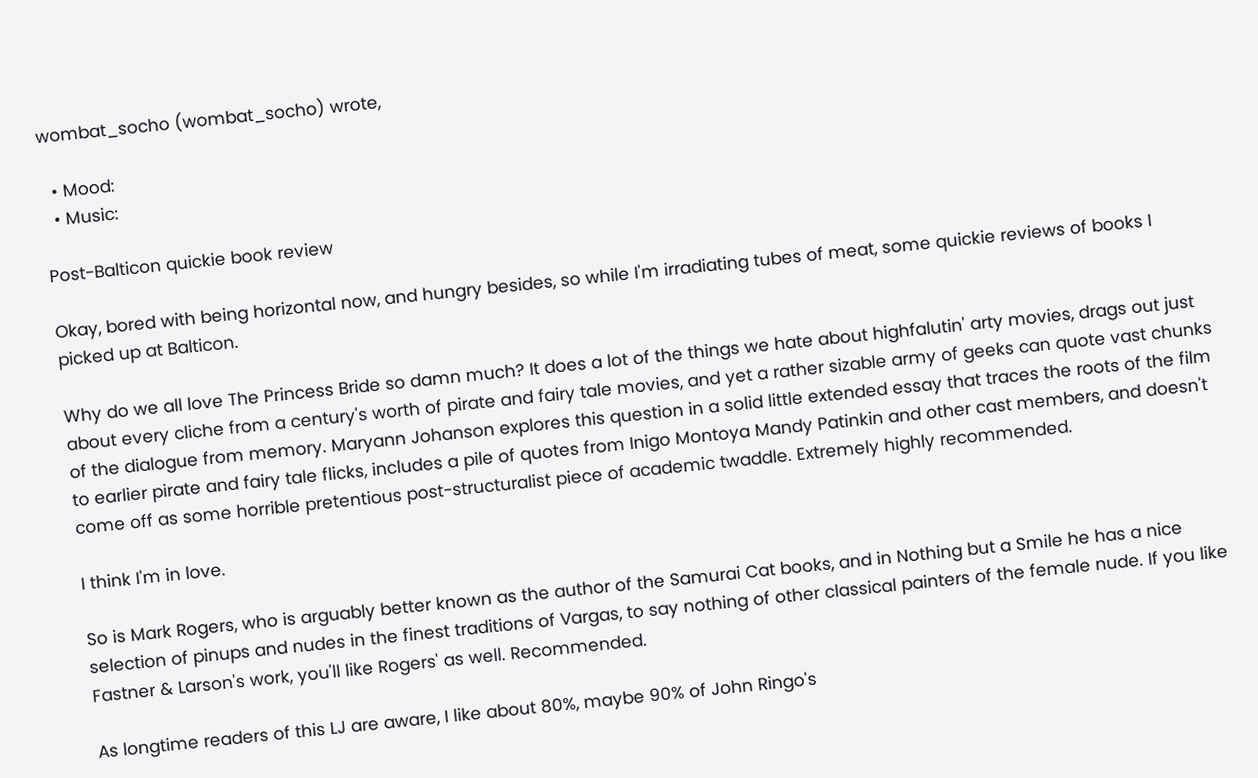wombat_socho (wombat_socho) wrote,

  • Mood:
  • Music:

Post-Balticon quickie book review

Okay, bored with being horizontal now, and hungry besides, so while I'm irradiating tubes of meat, some quickie reviews of books I picked up at Balticon.

Why do we all love The Princess Bride so damn much? It does a lot of the things we hate about highfalutin' arty movies, drags out just about every cliche from a century's worth of pirate and fairy tale movies, and yet a rather sizable army of geeks can quote vast chunks of the dialogue from memory. Maryann Johanson explores this question in a solid little extended essay that traces the roots of the film to earlier pirate and fairy tale flicks, includes a pile of quotes from Inigo Montoya Mandy Patinkin and other cast members, and doesn't come off as some horrible pretentious post-structuralist piece of academic twaddle. Extremely highly recommended.

I think I'm in love.

So is Mark Rogers, who is arguably better known as the author of the Samurai Cat books, and in Nothing but a Smile he has a nice selection of pinups and nudes in the finest traditions of Vargas, to say nothing of other classical painters of the female nude. If you like Fastner & Larson's work, you'll like Rogers' as well. Recommended.

As longtime readers of this LJ are aware, I like about 80%, maybe 90% of John Ringo's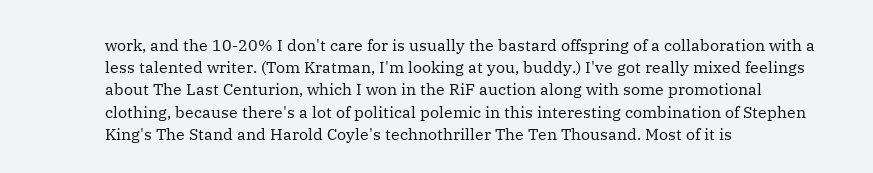work, and the 10-20% I don't care for is usually the bastard offspring of a collaboration with a less talented writer. (Tom Kratman, I'm looking at you, buddy.) I've got really mixed feelings about The Last Centurion, which I won in the RiF auction along with some promotional clothing, because there's a lot of political polemic in this interesting combination of Stephen King's The Stand and Harold Coyle's technothriller The Ten Thousand. Most of it is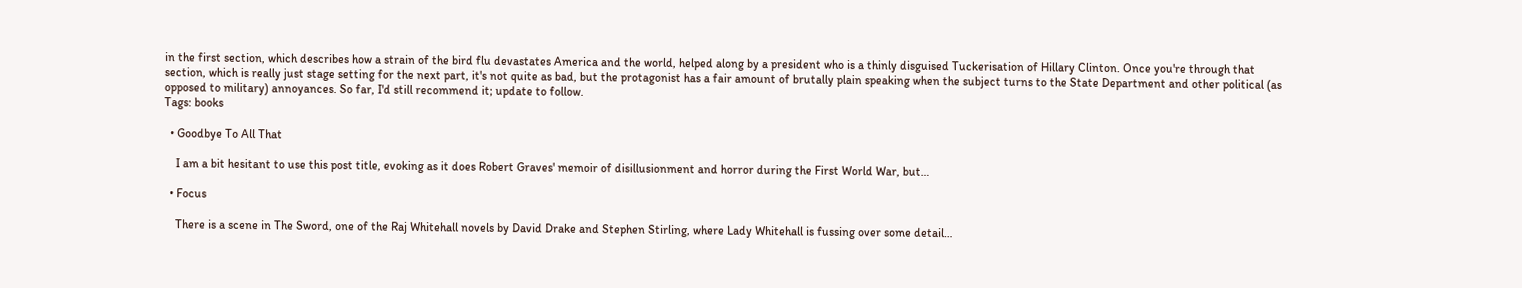in the first section, which describes how a strain of the bird flu devastates America and the world, helped along by a president who is a thinly disguised Tuckerisation of Hillary Clinton. Once you're through that section, which is really just stage setting for the next part, it's not quite as bad, but the protagonist has a fair amount of brutally plain speaking when the subject turns to the State Department and other political (as opposed to military) annoyances. So far, I'd still recommend it; update to follow.
Tags: books

  • Goodbye To All That

    I am a bit hesitant to use this post title, evoking as it does Robert Graves' memoir of disillusionment and horror during the First World War, but…

  • Focus

    There is a scene in The Sword, one of the Raj Whitehall novels by David Drake and Stephen Stirling, where Lady Whitehall is fussing over some detail…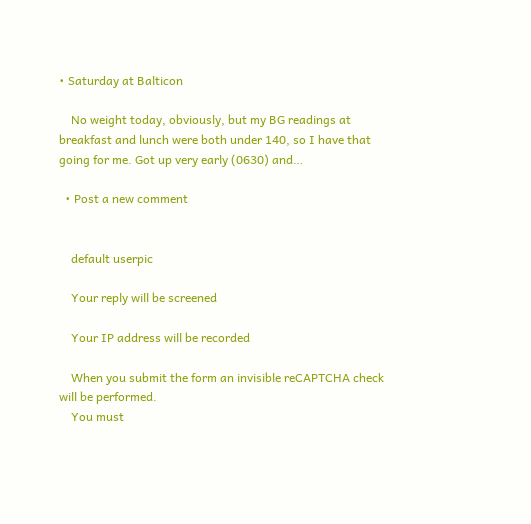• Saturday at Balticon

    No weight today, obviously, but my BG readings at breakfast and lunch were both under 140, so I have that going for me. Got up very early (0630) and…

  • Post a new comment


    default userpic

    Your reply will be screened

    Your IP address will be recorded

    When you submit the form an invisible reCAPTCHA check will be performed.
    You must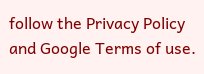follow the Privacy Policy and Google Terms of use.